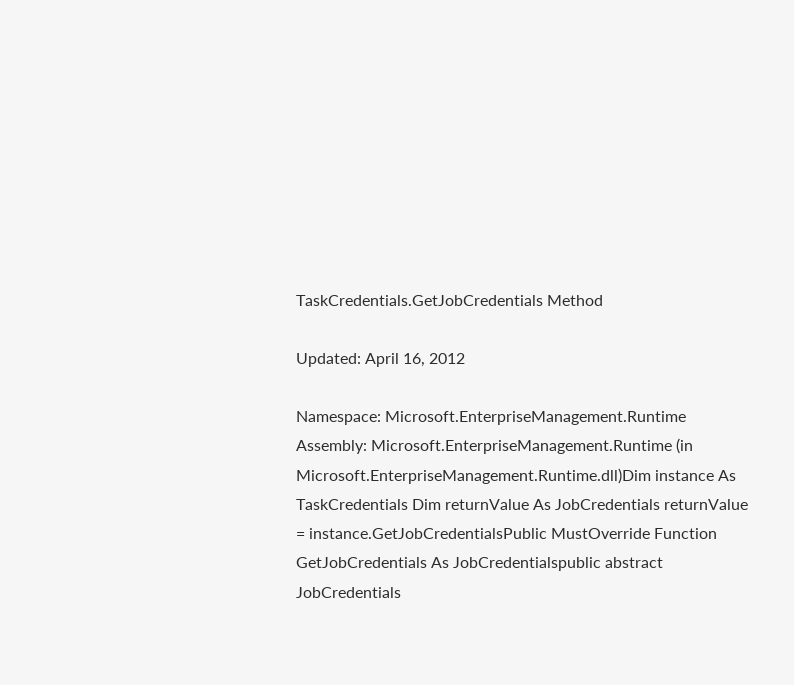TaskCredentials.GetJobCredentials Method

Updated: April 16, 2012

Namespace: Microsoft.EnterpriseManagement.Runtime
Assembly: Microsoft.EnterpriseManagement.Runtime (in Microsoft.EnterpriseManagement.Runtime.dll)Dim instance As TaskCredentials Dim returnValue As JobCredentials returnValue = instance.GetJobCredentialsPublic MustOverride Function GetJobCredentials As JobCredentialspublic abstract JobCredentials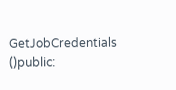GetJobCredentials ()public: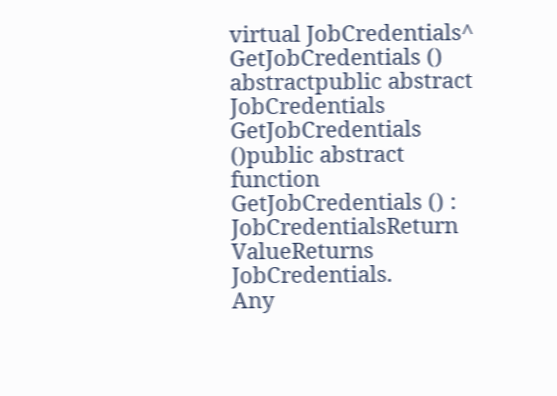virtual JobCredentials^ GetJobCredentials () abstractpublic abstract JobCredentials GetJobCredentials ()public abstract function GetJobCredentials () : JobCredentialsReturn ValueReturns JobCredentials.
Any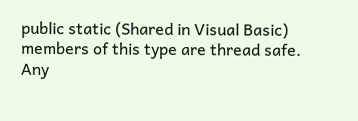public static (Shared in Visual Basic) members of this type are thread safe. Any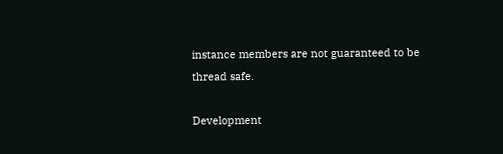instance members are not guaranteed to be thread safe.

Development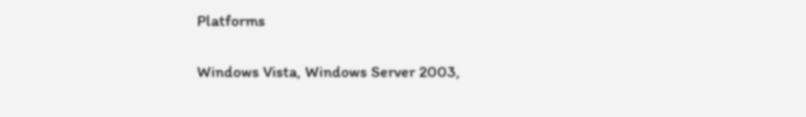Platforms

Windows Vista, Windows Server 2003,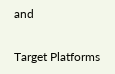and

Target Platforms